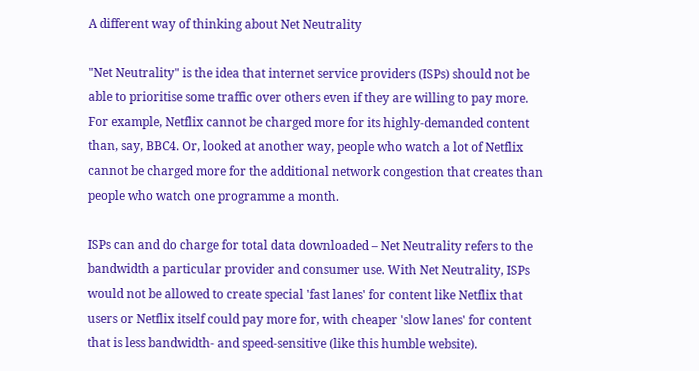A different way of thinking about Net Neutrality

"Net Neutrality" is the idea that internet service providers (ISPs) should not be able to prioritise some traffic over others even if they are willing to pay more. For example, Netflix cannot be charged more for its highly-demanded content than, say, BBC4. Or, looked at another way, people who watch a lot of Netflix cannot be charged more for the additional network congestion that creates than people who watch one programme a month.

ISPs can and do charge for total data downloaded – Net Neutrality refers to the bandwidth a particular provider and consumer use. With Net Neutrality, ISPs would not be allowed to create special 'fast lanes' for content like Netflix that users or Netflix itself could pay more for, with cheaper 'slow lanes' for content that is less bandwidth- and speed-sensitive (like this humble website).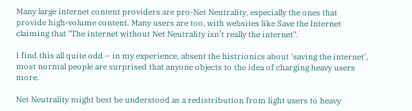Many large internet content providers are pro-Net Neutrality, especially the ones that provide high-volume content. Many users are too, with websites like Save the Internet claiming that "The internet without Net Neutrality isn’t really the internet".

I find this all quite odd – in my experience, absent the histrionics about 'saving the internet', most normal people are surprised that anyone objects to the idea of charging heavy users more.

Net Neutrality might best be understood as a redistribution from light users to heavy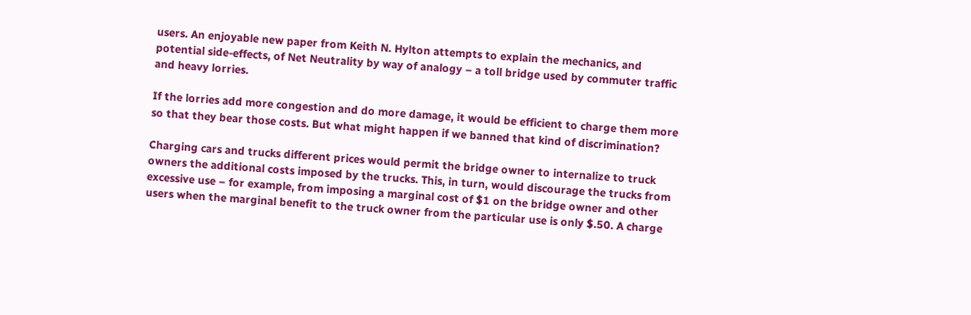users. An enjoyable new paper from Keith N. Hylton attempts to explain the mechanics, and potential side-effects, of Net Neutrality by way of analogy – a toll bridge used by commuter traffic and heavy lorries.

If the lorries add more congestion and do more damage, it would be efficient to charge them more so that they bear those costs. But what might happen if we banned that kind of discrimination?

Charging cars and trucks different prices would permit the bridge owner to internalize to truck owners the additional costs imposed by the trucks. This, in turn, would discourage the trucks from excessive use – for example, from imposing a marginal cost of $1 on the bridge owner and other users when the marginal benefit to the truck owner from the particular use is only $.50. A charge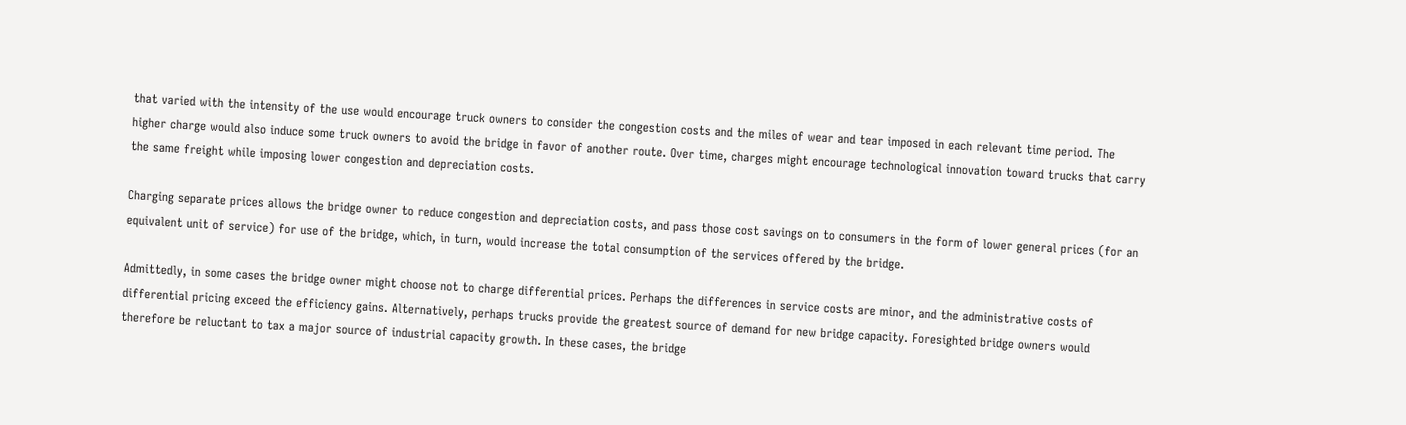that varied with the intensity of the use would encourage truck owners to consider the congestion costs and the miles of wear and tear imposed in each relevant time period. The higher charge would also induce some truck owners to avoid the bridge in favor of another route. Over time, charges might encourage technological innovation toward trucks that carry the same freight while imposing lower congestion and depreciation costs.

Charging separate prices allows the bridge owner to reduce congestion and depreciation costs, and pass those cost savings on to consumers in the form of lower general prices (for an equivalent unit of service) for use of the bridge, which, in turn, would increase the total consumption of the services offered by the bridge.

Admittedly, in some cases the bridge owner might choose not to charge differential prices. Perhaps the differences in service costs are minor, and the administrative costs of differential pricing exceed the efficiency gains. Alternatively, perhaps trucks provide the greatest source of demand for new bridge capacity. Foresighted bridge owners would therefore be reluctant to tax a major source of industrial capacity growth. In these cases, the bridge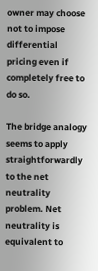owner may choose not to impose differential pricing even if completely free to do so.

The bridge analogy seems to apply straightforwardly to the net neutrality problem. Net neutrality is equivalent to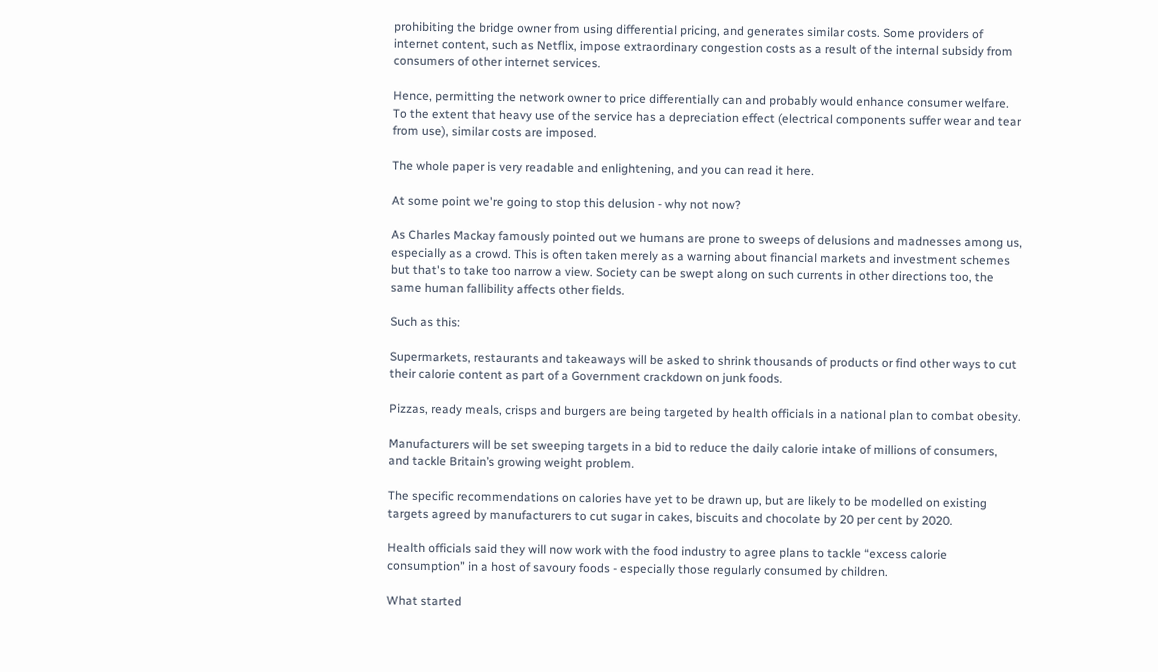prohibiting the bridge owner from using differential pricing, and generates similar costs. Some providers of internet content, such as Netflix, impose extraordinary congestion costs as a result of the internal subsidy from consumers of other internet services.

Hence, permitting the network owner to price differentially can and probably would enhance consumer welfare. To the extent that heavy use of the service has a depreciation effect (electrical components suffer wear and tear from use), similar costs are imposed.

The whole paper is very readable and enlightening, and you can read it here.

At some point we're going to stop this delusion - why not now?

As Charles Mackay famously pointed out we humans are prone to sweeps of delusions and madnesses among us, especially as a crowd. This is often taken merely as a warning about financial markets and investment schemes but that's to take too narrow a view. Society can be swept along on such currents in other directions too, the same human fallibility affects other fields.

Such as this:

Supermarkets, restaurants and takeaways will be asked to shrink thousands of products or find other ways to cut their calorie content as part of a Government crackdown on junk foods.

Pizzas, ready meals, crisps and burgers are being targeted by health officials in a national plan to combat obesity.

Manufacturers will be set sweeping targets in a bid to reduce the daily calorie intake of millions of consumers, and tackle Britain’s growing weight problem.

The specific recommendations on calories have yet to be drawn up, but are likely to be modelled on existing targets agreed by manufacturers to cut sugar in cakes, biscuits and chocolate by 20 per cent by 2020.

Health officials said they will now work with the food industry to agree plans to tackle “excess calorie consumption” in a host of savoury foods - especially those regularly consumed by children.

What started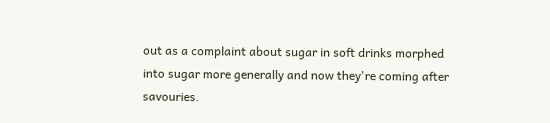out as a complaint about sugar in soft drinks morphed into sugar more generally and now they're coming after savouries.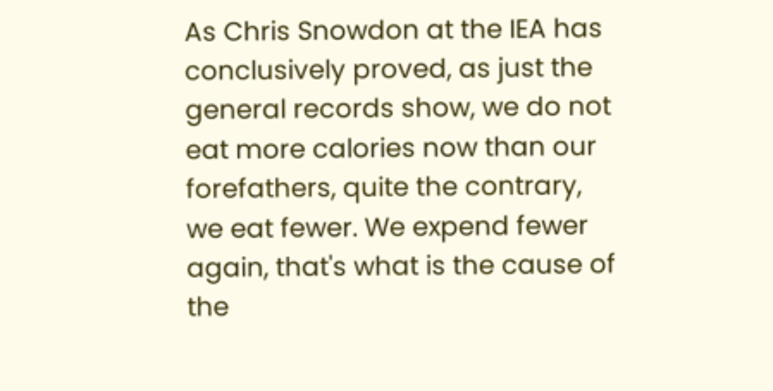As Chris Snowdon at the IEA has conclusively proved, as just the general records show, we do not eat more calories now than our forefathers, quite the contrary, we eat fewer. We expend fewer again, that's what is the cause of the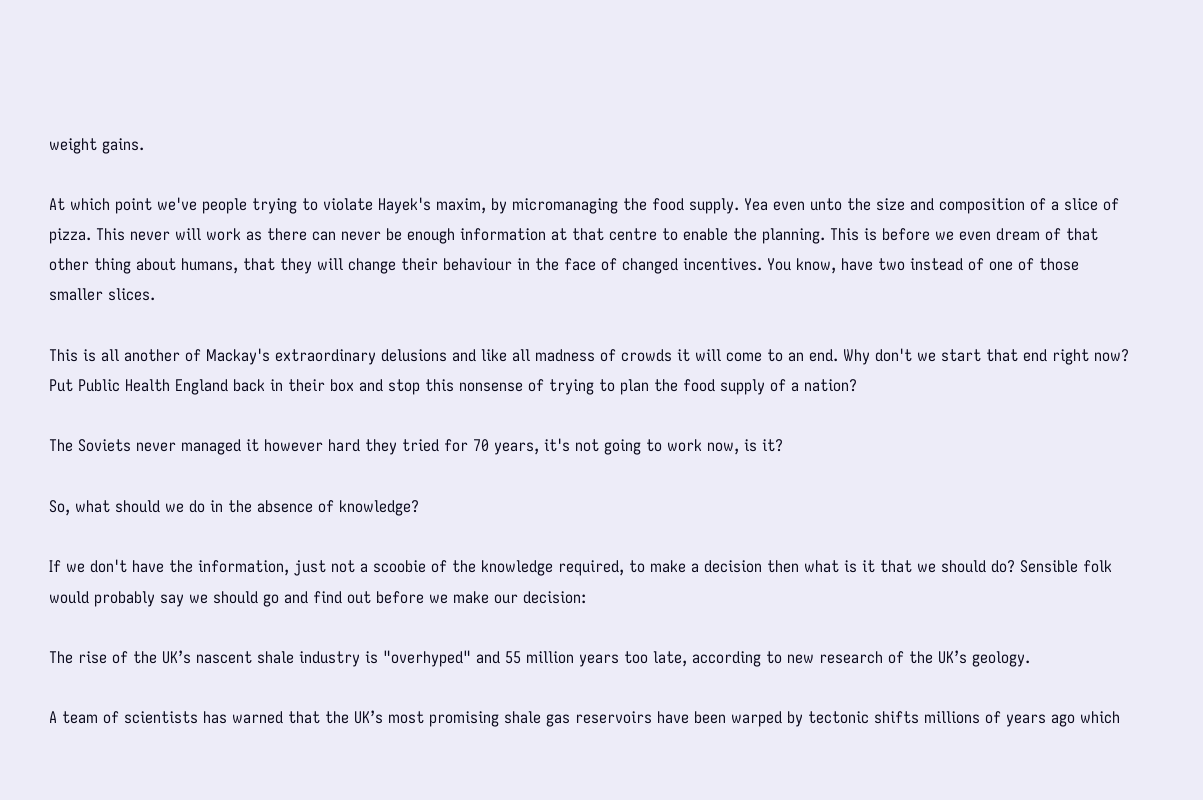weight gains.

At which point we've people trying to violate Hayek's maxim, by micromanaging the food supply. Yea even unto the size and composition of a slice of pizza. This never will work as there can never be enough information at that centre to enable the planning. This is before we even dream of that other thing about humans, that they will change their behaviour in the face of changed incentives. You know, have two instead of one of those smaller slices.

This is all another of Mackay's extraordinary delusions and like all madness of crowds it will come to an end. Why don't we start that end right now? Put Public Health England back in their box and stop this nonsense of trying to plan the food supply of a nation?

The Soviets never managed it however hard they tried for 70 years, it's not going to work now, is it?

So, what should we do in the absence of knowledge?

If we don't have the information, just not a scoobie of the knowledge required, to make a decision then what is it that we should do? Sensible folk would probably say we should go and find out before we make our decision:

The rise of the UK’s nascent shale industry is "overhyped" and 55 million years too late, according to new research of the UK’s geology.

A team of scientists has warned that the UK’s most promising shale gas reservoirs have been warped by tectonic shifts millions of years ago which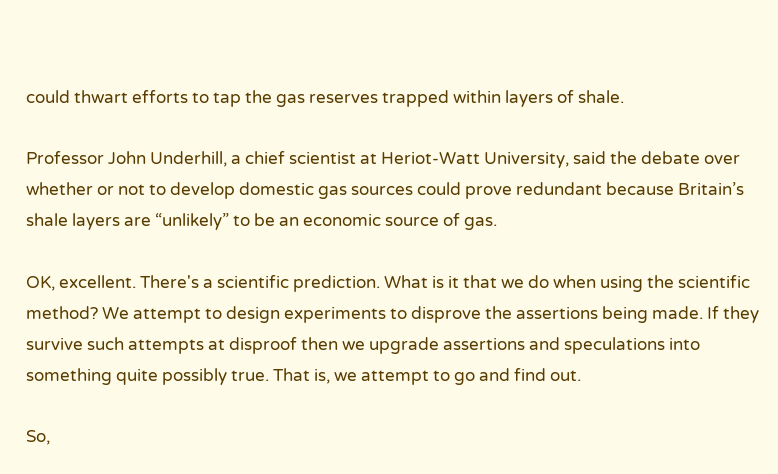could thwart efforts to tap the gas reserves trapped within layers of shale.

Professor John Underhill, a chief scientist at Heriot-Watt University, said the debate over whether or not to develop domestic gas sources could prove redundant because Britain’s shale layers are “unlikely” to be an economic source of gas.

OK, excellent. There's a scientific prediction. What is it that we do when using the scientific method? We attempt to design experiments to disprove the assertions being made. If they survive such attempts at disproof then we upgrade assertions and speculations into something quite possibly true. That is, we attempt to go and find out.

So,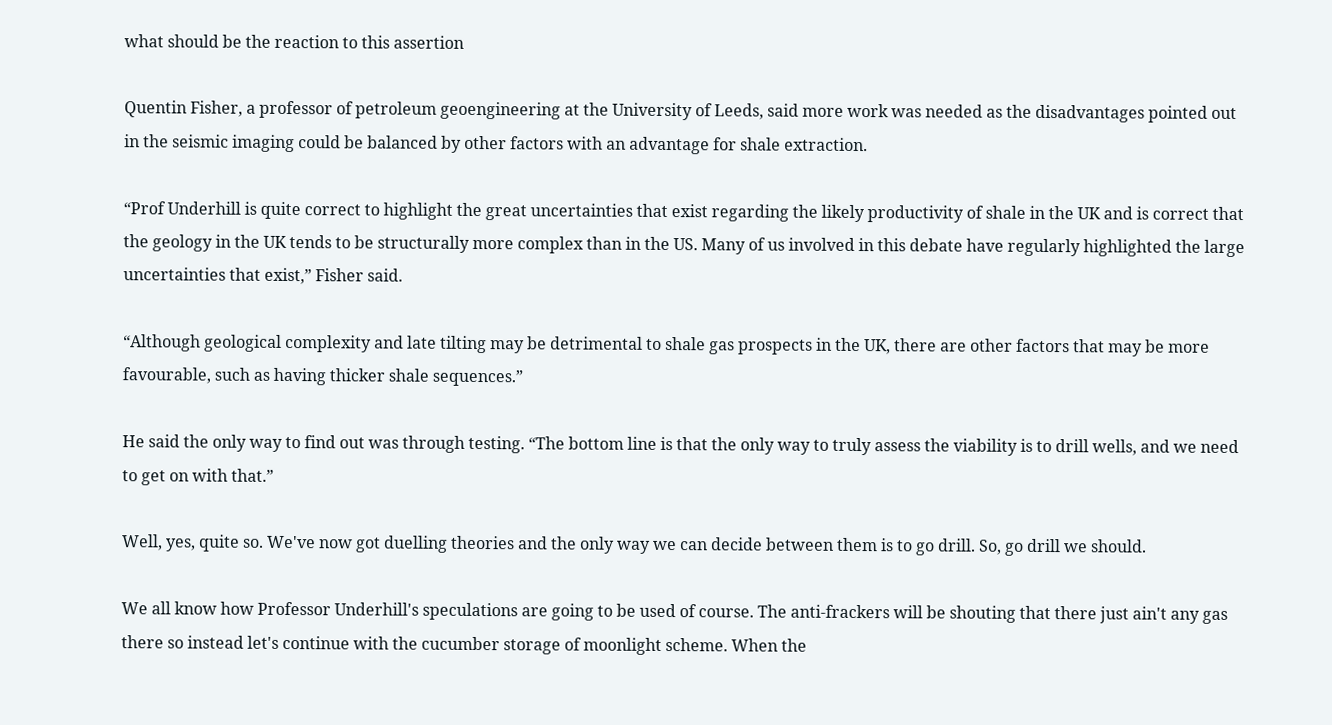what should be the reaction to this assertion

Quentin Fisher, a professor of petroleum geoengineering at the University of Leeds, said more work was needed as the disadvantages pointed out in the seismic imaging could be balanced by other factors with an advantage for shale extraction.

“Prof Underhill is quite correct to highlight the great uncertainties that exist regarding the likely productivity of shale in the UK and is correct that the geology in the UK tends to be structurally more complex than in the US. Many of us involved in this debate have regularly highlighted the large uncertainties that exist,” Fisher said.

“Although geological complexity and late tilting may be detrimental to shale gas prospects in the UK, there are other factors that may be more favourable, such as having thicker shale sequences.”

He said the only way to find out was through testing. “The bottom line is that the only way to truly assess the viability is to drill wells, and we need to get on with that.”

Well, yes, quite so. We've now got duelling theories and the only way we can decide between them is to go drill. So, go drill we should.

We all know how Professor Underhill's speculations are going to be used of course. The anti-frackers will be shouting that there just ain't any gas there so instead let's continue with the cucumber storage of moonlight scheme. When the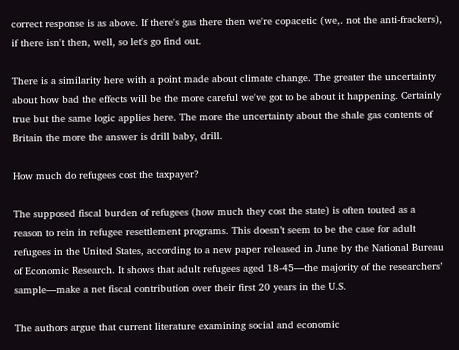correct response is as above. If there's gas there then we're copacetic (we,. not the anti-frackers), if there isn't then, well, so let's go find out.

There is a similarity here with a point made about climate change. The greater the uncertainty about how bad the effects will be the more careful we've got to be about it happening. Certainly true but the same logic applies here. The more the uncertainty about the shale gas contents of Britain the more the answer is drill baby, drill.

How much do refugees cost the taxpayer?

The supposed fiscal burden of refugees (how much they cost the state) is often touted as a reason to rein in refugee resettlement programs. This doesn’t seem to be the case for adult refugees in the United States, according to a new paper released in June by the National Bureau of Economic Research. It shows that adult refugees aged 18-45—the majority of the researchers’ sample—make a net fiscal contribution over their first 20 years in the U.S.

The authors argue that current literature examining social and economic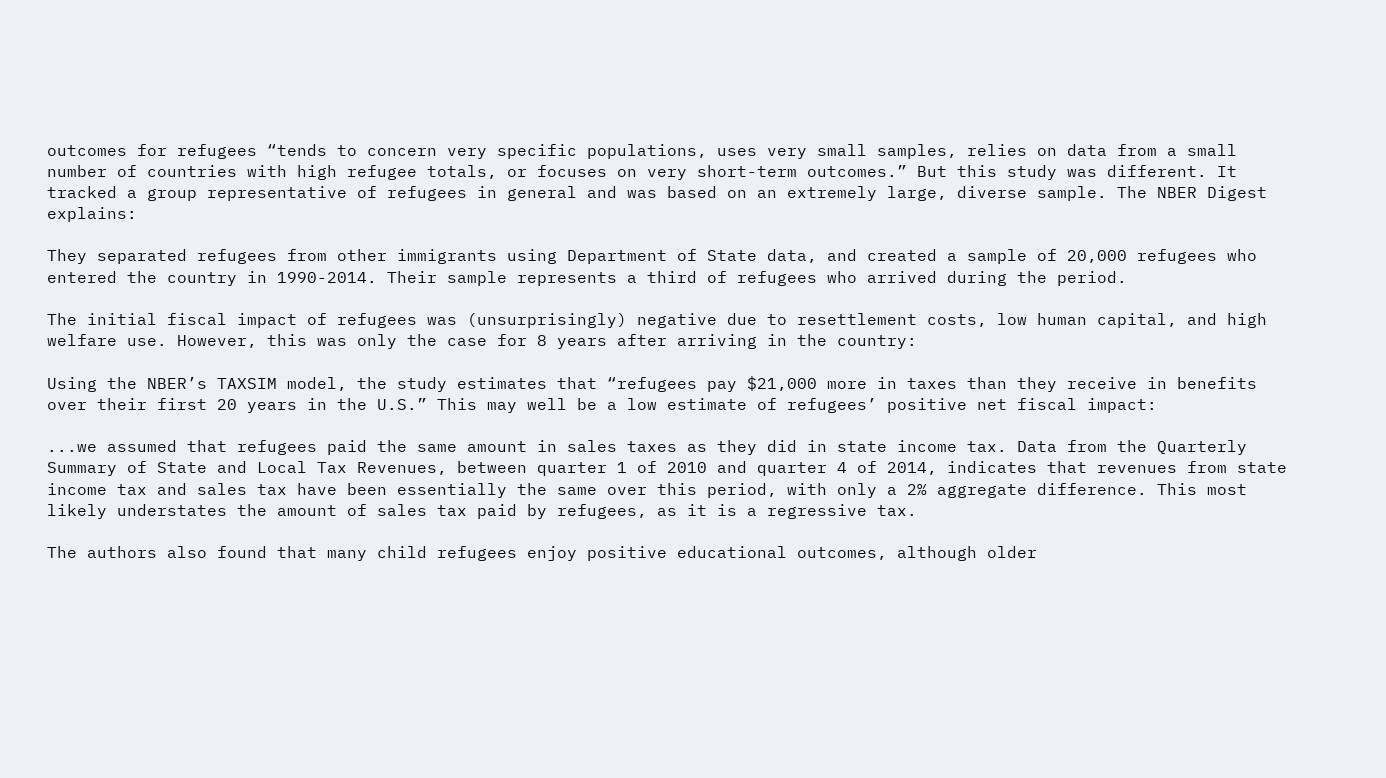outcomes for refugees “tends to concern very specific populations, uses very small samples, relies on data from a small number of countries with high refugee totals, or focuses on very short-term outcomes.” But this study was different. It tracked a group representative of refugees in general and was based on an extremely large, diverse sample. The NBER Digest explains:

They separated refugees from other immigrants using Department of State data, and created a sample of 20,000 refugees who entered the country in 1990-2014. Their sample represents a third of refugees who arrived during the period.

The initial fiscal impact of refugees was (unsurprisingly) negative due to resettlement costs, low human capital, and high welfare use. However, this was only the case for 8 years after arriving in the country:

Using the NBER’s TAXSIM model, the study estimates that “refugees pay $21,000 more in taxes than they receive in benefits over their first 20 years in the U.S.” This may well be a low estimate of refugees’ positive net fiscal impact:

...we assumed that refugees paid the same amount in sales taxes as they did in state income tax. Data from the Quarterly Summary of State and Local Tax Revenues, between quarter 1 of 2010 and quarter 4 of 2014, indicates that revenues from state income tax and sales tax have been essentially the same over this period, with only a 2% aggregate difference. This most likely understates the amount of sales tax paid by refugees, as it is a regressive tax.

The authors also found that many child refugees enjoy positive educational outcomes, although older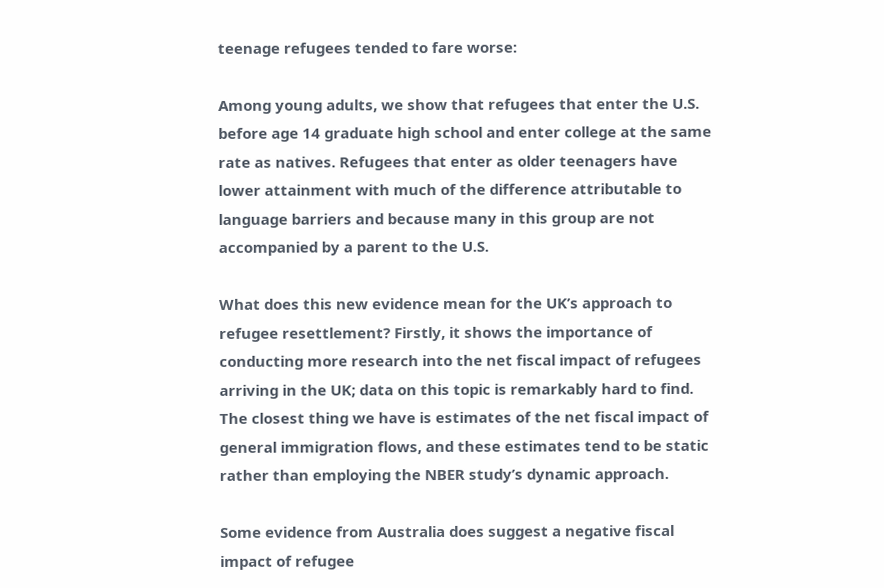teenage refugees tended to fare worse:

Among young adults, we show that refugees that enter the U.S. before age 14 graduate high school and enter college at the same rate as natives. Refugees that enter as older teenagers have lower attainment with much of the difference attributable to language barriers and because many in this group are not accompanied by a parent to the U.S.

What does this new evidence mean for the UK’s approach to refugee resettlement? Firstly, it shows the importance of conducting more research into the net fiscal impact of refugees arriving in the UK; data on this topic is remarkably hard to find. The closest thing we have is estimates of the net fiscal impact of general immigration flows, and these estimates tend to be static rather than employing the NBER study’s dynamic approach.

Some evidence from Australia does suggest a negative fiscal impact of refugee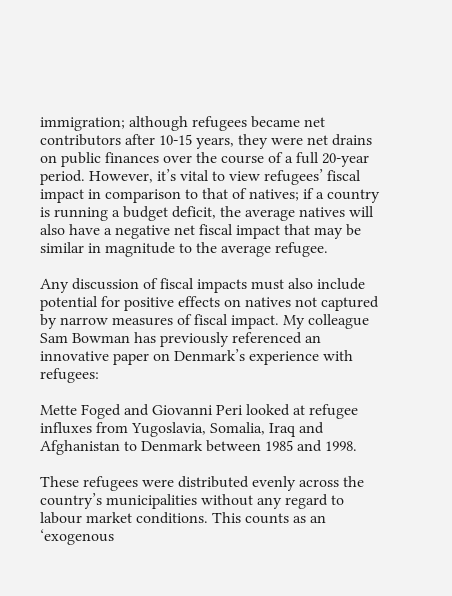immigration; although refugees became net contributors after 10-15 years, they were net drains on public finances over the course of a full 20-year period. However, it’s vital to view refugees’ fiscal impact in comparison to that of natives; if a country is running a budget deficit, the average natives will also have a negative net fiscal impact that may be similar in magnitude to the average refugee.

Any discussion of fiscal impacts must also include potential for positive effects on natives not captured by narrow measures of fiscal impact. My colleague Sam Bowman has previously referenced an innovative paper on Denmark’s experience with refugees:

Mette Foged and Giovanni Peri looked at refugee influxes from Yugoslavia, Somalia, Iraq and Afghanistan to Denmark between 1985 and 1998.

These refugees were distributed evenly across the country’s municipalities without any regard to labour market conditions. This counts as an ‘exogenous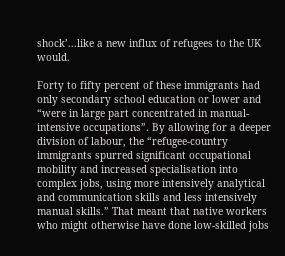shock’...like a new influx of refugees to the UK would.

Forty to fifty percent of these immigrants had only secondary school education or lower and “were in large part concentrated in manual-intensive occupations”. By allowing for a deeper division of labour, the “refugee-country immigrants spurred significant occupational mobility and increased specialisation into complex jobs, using more intensively analytical and communication skills and less intensively manual skills.” That meant that native workers who might otherwise have done low-skilled jobs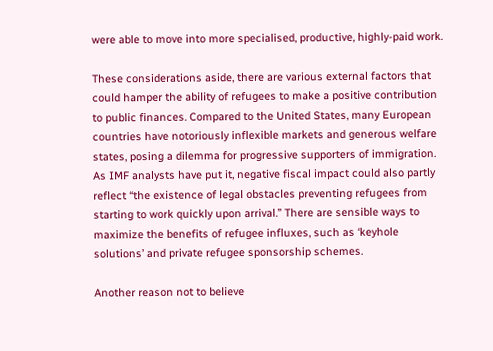were able to move into more specialised, productive, highly-paid work.

These considerations aside, there are various external factors that could hamper the ability of refugees to make a positive contribution to public finances. Compared to the United States, many European countries have notoriously inflexible markets and generous welfare states, posing a dilemma for progressive supporters of immigration. As IMF analysts have put it, negative fiscal impact could also partly reflect “the existence of legal obstacles preventing refugees from starting to work quickly upon arrival.” There are sensible ways to maximize the benefits of refugee influxes, such as ‘keyhole solutions’ and private refugee sponsorship schemes.

Another reason not to believe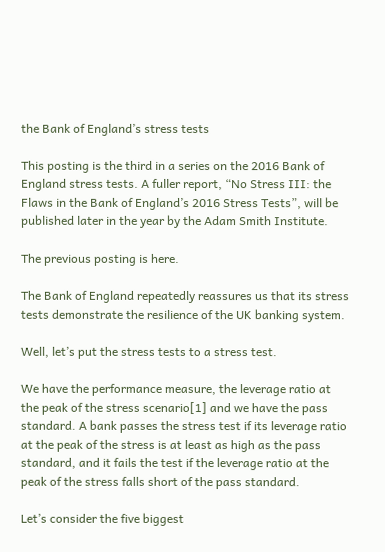the Bank of England’s stress tests

This posting is the third in a series on the 2016 Bank of England stress tests. A fuller report, “No Stress III: the Flaws in the Bank of England’s 2016 Stress Tests”, will be published later in the year by the Adam Smith Institute.

The previous posting is here.

The Bank of England repeatedly reassures us that its stress tests demonstrate the resilience of the UK banking system.

Well, let’s put the stress tests to a stress test.

We have the performance measure, the leverage ratio at the peak of the stress scenario[1] and we have the pass standard. A bank passes the stress test if its leverage ratio at the peak of the stress is at least as high as the pass standard, and it fails the test if the leverage ratio at the peak of the stress falls short of the pass standard.

Let’s consider the five biggest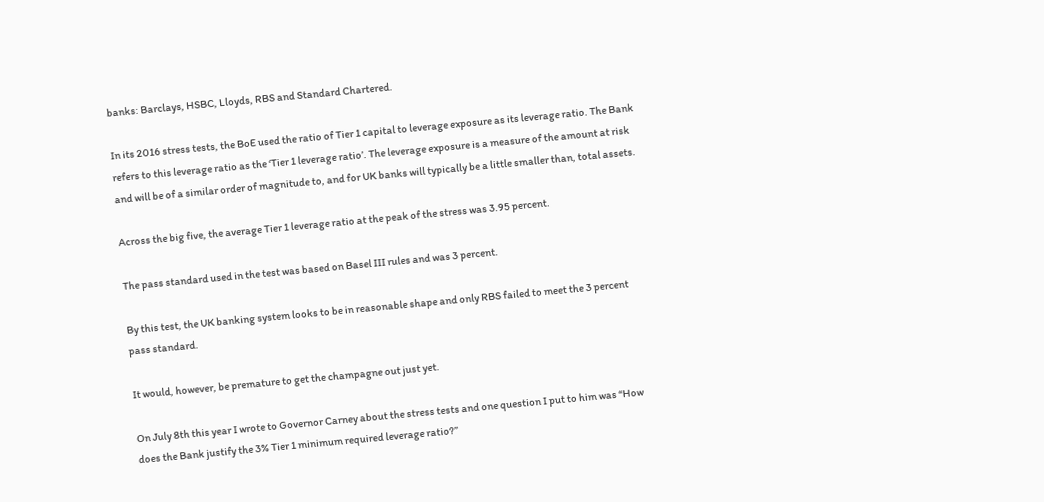banks: Barclays, HSBC, Lloyds, RBS and Standard Chartered.

In its 2016 stress tests, the BoE used the ratio of Tier 1 capital to leverage exposure as its leverage ratio. The Bank refers to this leverage ratio as the ‘Tier 1 leverage ratio’. The leverage exposure is a measure of the amount at risk and will be of a similar order of magnitude to, and for UK banks will typically be a little smaller than, total assets.

Across the big five, the average Tier 1 leverage ratio at the peak of the stress was 3.95 percent.

The pass standard used in the test was based on Basel III rules and was 3 percent.

By this test, the UK banking system looks to be in reasonable shape and only RBS failed to meet the 3 percent pass standard.

It would, however, be premature to get the champagne out just yet.

On July 8th this year I wrote to Governor Carney about the stress tests and one question I put to him was “How does the Bank justify the 3% Tier 1 minimum required leverage ratio?”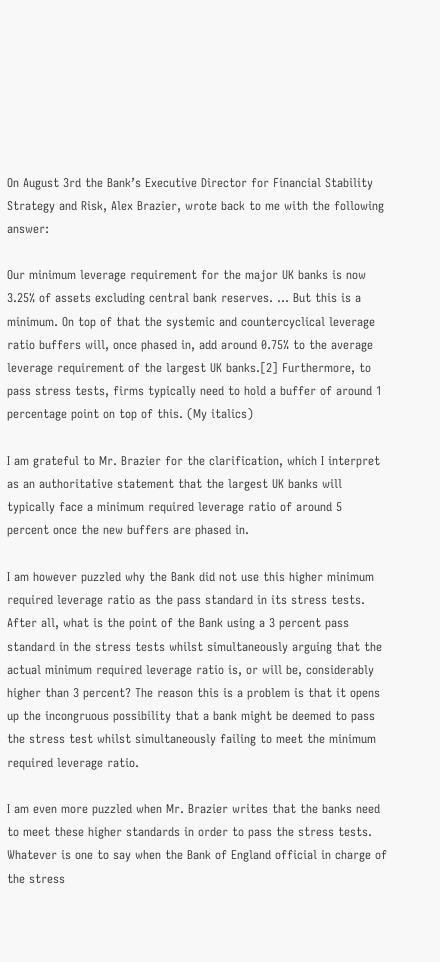On August 3rd the Bank’s Executive Director for Financial Stability Strategy and Risk, Alex Brazier, wrote back to me with the following answer:

Our minimum leverage requirement for the major UK banks is now 3.25% of assets excluding central bank reserves. … But this is a minimum. On top of that the systemic and countercyclical leverage ratio buffers will, once phased in, add around 0.75% to the average leverage requirement of the largest UK banks.[2] Furthermore, to pass stress tests, firms typically need to hold a buffer of around 1 percentage point on top of this. (My italics)

I am grateful to Mr. Brazier for the clarification, which I interpret as an authoritative statement that the largest UK banks will typically face a minimum required leverage ratio of around 5 percent once the new buffers are phased in.

I am however puzzled why the Bank did not use this higher minimum required leverage ratio as the pass standard in its stress tests. After all, what is the point of the Bank using a 3 percent pass standard in the stress tests whilst simultaneously arguing that the actual minimum required leverage ratio is, or will be, considerably higher than 3 percent? The reason this is a problem is that it opens up the incongruous possibility that a bank might be deemed to pass the stress test whilst simultaneously failing to meet the minimum required leverage ratio.

I am even more puzzled when Mr. Brazier writes that the banks need to meet these higher standards in order to pass the stress tests. Whatever is one to say when the Bank of England official in charge of the stress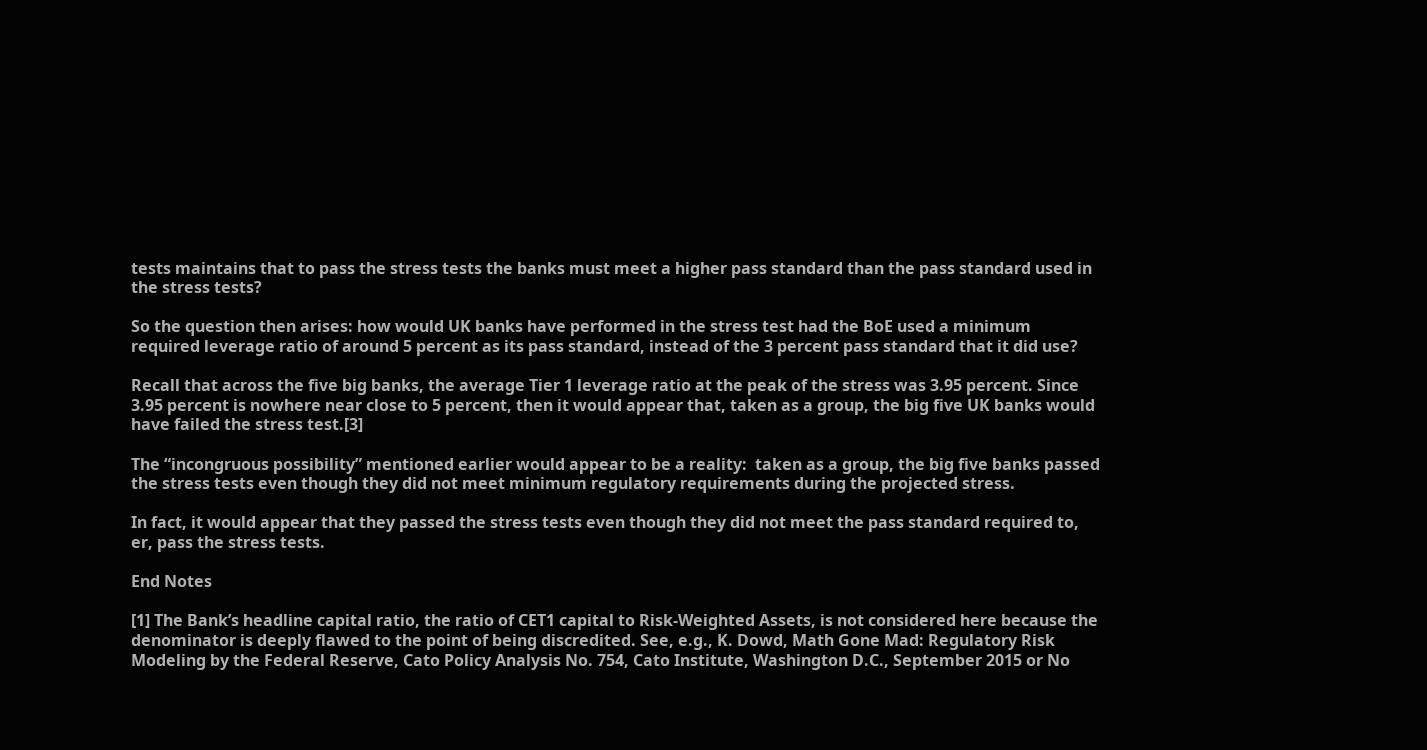tests maintains that to pass the stress tests the banks must meet a higher pass standard than the pass standard used in the stress tests?

So the question then arises: how would UK banks have performed in the stress test had the BoE used a minimum required leverage ratio of around 5 percent as its pass standard, instead of the 3 percent pass standard that it did use?

Recall that across the five big banks, the average Tier 1 leverage ratio at the peak of the stress was 3.95 percent. Since 3.95 percent is nowhere near close to 5 percent, then it would appear that, taken as a group, the big five UK banks would have failed the stress test.[3]

The “incongruous possibility” mentioned earlier would appear to be a reality:  taken as a group, the big five banks passed the stress tests even though they did not meet minimum regulatory requirements during the projected stress.

In fact, it would appear that they passed the stress tests even though they did not meet the pass standard required to, er, pass the stress tests.

End Notes

[1] The Bank’s headline capital ratio, the ratio of CET1 capital to Risk-Weighted Assets, is not considered here because the denominator is deeply flawed to the point of being discredited. See, e.g., K. Dowd, Math Gone Mad: Regulatory Risk Modeling by the Federal Reserve, Cato Policy Analysis No. 754, Cato Institute, Washington D.C., September 2015 or No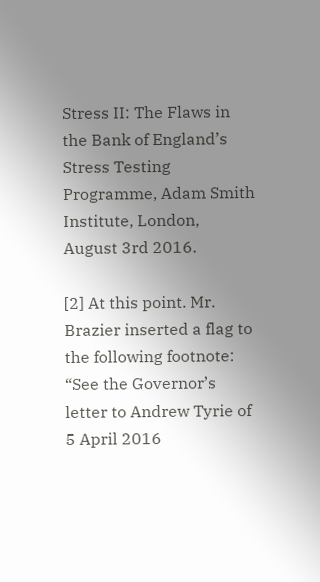Stress II: The Flaws in the Bank of England’s Stress Testing Programme, Adam Smith Institute, London, August 3rd 2016.

[2] At this point. Mr. Brazier inserted a flag to the following footnote: “See the Governor’s letter to Andrew Tyrie of 5 April 2016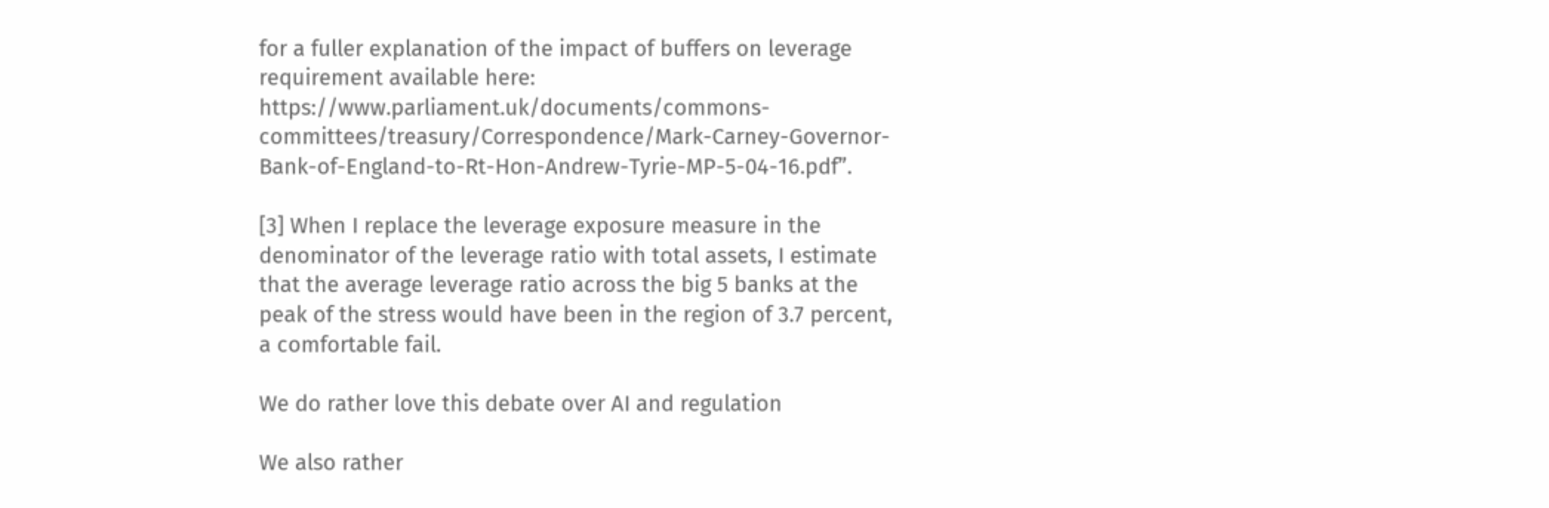for a fuller explanation of the impact of buffers on leverage requirement available here: https://www.parliament.uk/documents/commons-committees/treasury/Correspondence/Mark-Carney-Governor-Bank-of-England-to-Rt-Hon-Andrew-Tyrie-MP-5-04-16.pdf”.

[3] When I replace the leverage exposure measure in the denominator of the leverage ratio with total assets, I estimate that the average leverage ratio across the big 5 banks at the peak of the stress would have been in the region of 3.7 percent, a comfortable fail.

We do rather love this debate over AI and regulation

We also rather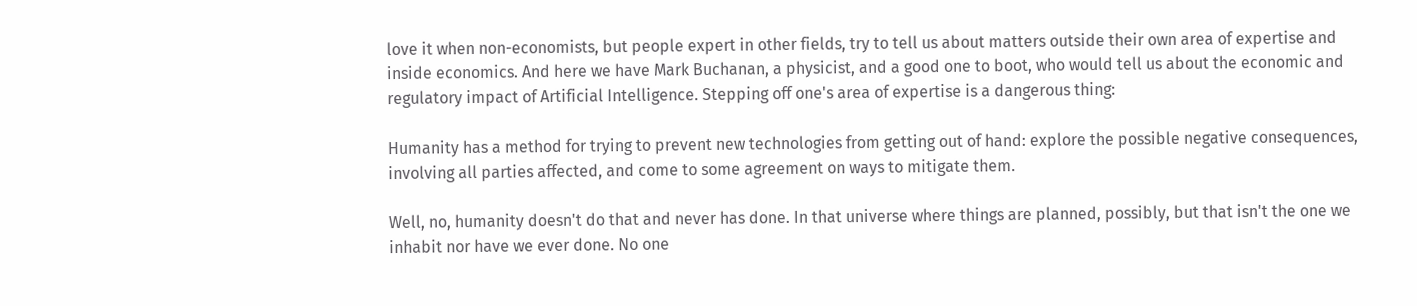love it when non-economists, but people expert in other fields, try to tell us about matters outside their own area of expertise and inside economics. And here we have Mark Buchanan, a physicist, and a good one to boot, who would tell us about the economic and regulatory impact of Artificial Intelligence. Stepping off one's area of expertise is a dangerous thing:

Humanity has a method for trying to prevent new technologies from getting out of hand: explore the possible negative consequences, involving all parties affected, and come to some agreement on ways to mitigate them.

Well, no, humanity doesn't do that and never has done. In that universe where things are planned, possibly, but that isn't the one we inhabit nor have we ever done. No one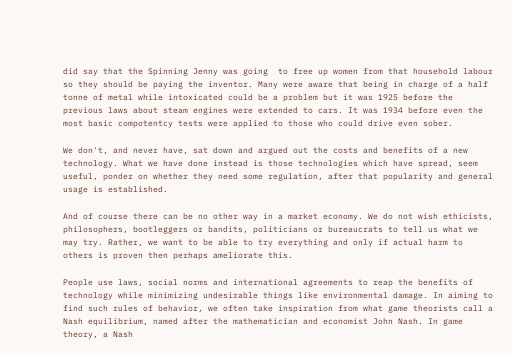did say that the Spinning Jenny was going  to free up women from that household labour so they should be paying the inventor. Many were aware that being in charge of a half tonne of metal while intoxicated could be a problem but it was 1925 before the previous laws about steam engines were extended to cars. It was 1934 before even the most basic compotentcy tests were applied to those who could drive even sober.

We don't, and never have, sat down and argued out the costs and benefits of a new technology. What we have done instead is those technologies which have spread, seem useful, ponder on whether they need some regulation, after that popularity and general usage is established.

And of course there can be no other way in a market economy. We do not wish ethicists, philosophers, bootleggers or bandits, politicians or bureaucrats to tell us what we may try. Rather, we want to be able to try everything and only if actual harm to others is proven then perhaps ameliorate this.

People use laws, social norms and international agreements to reap the benefits of technology while minimizing undesirable things like environmental damage. In aiming to find such rules of behavior, we often take inspiration from what game theorists call a Nash equilibrium, named after the mathematician and economist John Nash. In game theory, a Nash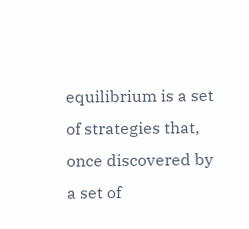equilibrium is a set of strategies that, once discovered by a set of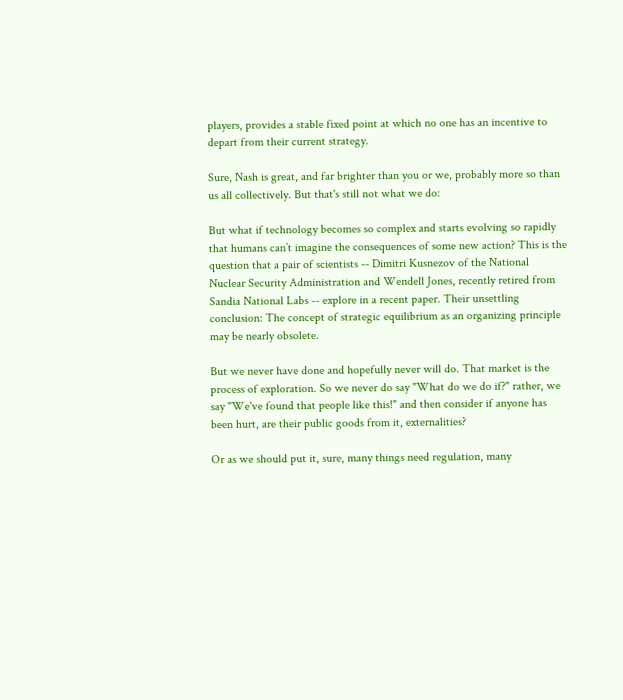players, provides a stable fixed point at which no one has an incentive to depart from their current strategy.

Sure, Nash is great, and far brighter than you or we, probably more so than us all collectively. But that's still not what we do:

But what if technology becomes so complex and starts evolving so rapidly that humans can’t imagine the consequences of some new action? This is the question that a pair of scientists -- Dimitri Kusnezov of the National Nuclear Security Administration and Wendell Jones, recently retired from Sandia National Labs -- explore in a recent paper. Their unsettling conclusion: The concept of strategic equilibrium as an organizing principle may be nearly obsolete.

But we never have done and hopefully never will do. That market is the process of exploration. So we never do say "What do we do if?" rather, we say "We've found that people like this!" and then consider if anyone has been hurt, are their public goods from it, externalities?

Or as we should put it, sure, many things need regulation, many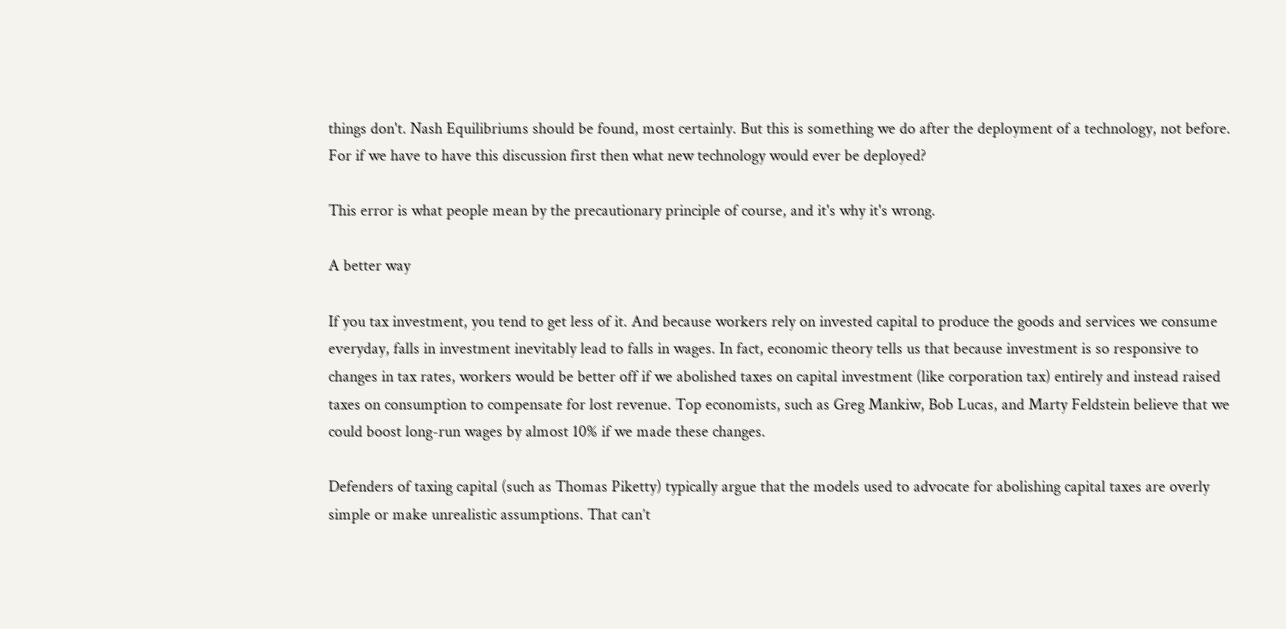things don't. Nash Equilibriums should be found, most certainly. But this is something we do after the deployment of a technology, not before. For if we have to have this discussion first then what new technology would ever be deployed?

This error is what people mean by the precautionary principle of course, and it's why it's wrong.

A better way

If you tax investment, you tend to get less of it. And because workers rely on invested capital to produce the goods and services we consume everyday, falls in investment inevitably lead to falls in wages. In fact, economic theory tells us that because investment is so responsive to changes in tax rates, workers would be better off if we abolished taxes on capital investment (like corporation tax) entirely and instead raised taxes on consumption to compensate for lost revenue. Top economists, such as Greg Mankiw, Bob Lucas, and Marty Feldstein believe that we could boost long-run wages by almost 10% if we made these changes.

Defenders of taxing capital (such as Thomas Piketty) typically argue that the models used to advocate for abolishing capital taxes are overly simple or make unrealistic assumptions. That can’t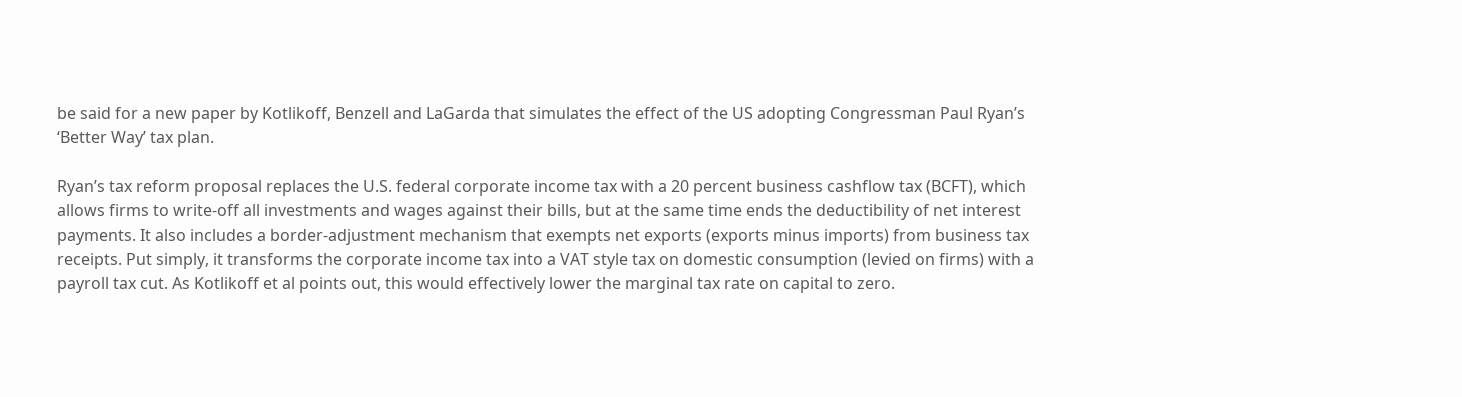be said for a new paper by Kotlikoff, Benzell and LaGarda that simulates the effect of the US adopting Congressman Paul Ryan’s ‘Better Way’ tax plan.

Ryan’s tax reform proposal replaces the U.S. federal corporate income tax with a 20 percent business cashflow tax (BCFT), which allows firms to write-off all investments and wages against their bills, but at the same time ends the deductibility of net interest payments. It also includes a border-adjustment mechanism that exempts net exports (exports minus imports) from business tax receipts. Put simply, it transforms the corporate income tax into a VAT style tax on domestic consumption (levied on firms) with a payroll tax cut. As Kotlikoff et al points out, this would effectively lower the marginal tax rate on capital to zero.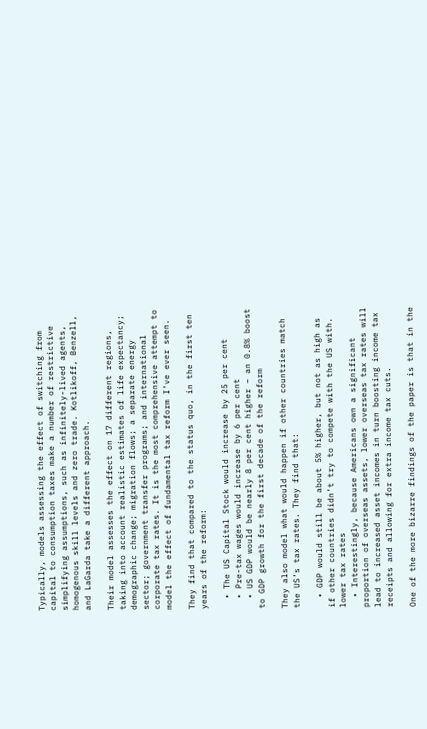Typically, models assessing the effect of switching from capital to consumption taxes make a number of restrictive simplifying assumptions, such as infinitely-lived agents, homogenous skill levels and zero trade. Kotlikoff, Benzell, and LaGarda take a different approach.

Their model assesses the effect on 17 different regions, taking into account realistic estimates of life expectancy; demographic change; migration flows; a separate energy sector; government transfer programs; and international corporate tax rates. It is the most comprehensive attempt to model the effect of fundamental tax reform I’ve ever seen.

They find that compared to the status quo, in the first ten years of the reform:

  • The US Capital Stock would increase by 25 per cent
  • Pre-tax wages would increase by 6 per cent
  • US GDP would be nearly 8 per cent higher – an 0.8% boost to GDP growth for the first decade of the reform

They also model what would happen if other countries match the US’s tax rates. They find that:

  • GDP would still be about 5% higher, but not as high as if other countries didn’t try to compete with the US with. lower tax rates
  • Interestingly, because Americans own a significant proportion of overseas assets, lower overseas tax rates will lead to increased asset incomes in turn boosting income tax receipts and allowing for extra income tax cuts.

One of the more bizarre findings of the paper is that in the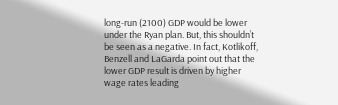long-run (2100) GDP would be lower under the Ryan plan. But, this shouldn’t be seen as a negative. In fact, Kotlikoff, Benzell and LaGarda point out that the lower GDP result is driven by higher wage rates leading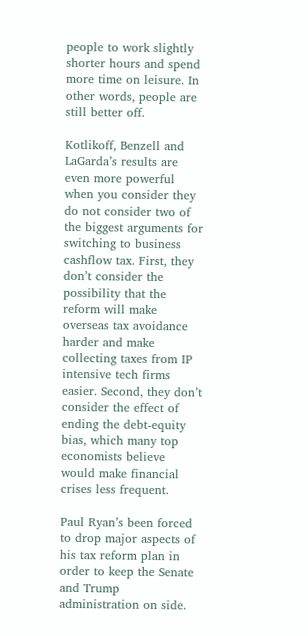people to work slightly shorter hours and spend more time on leisure. In other words, people are still better off.

Kotlikoff, Benzell and LaGarda’s results are even more powerful when you consider they do not consider two of the biggest arguments for switching to business cashflow tax. First, they don’t consider the possibility that the reform will make overseas tax avoidance harder and make collecting taxes from IP intensive tech firms easier. Second, they don’t consider the effect of ending the debt-equity bias, which many top economists believe would make financial crises less frequent.

Paul Ryan’s been forced to drop major aspects of his tax reform plan in order to keep the Senate and Trump administration on side.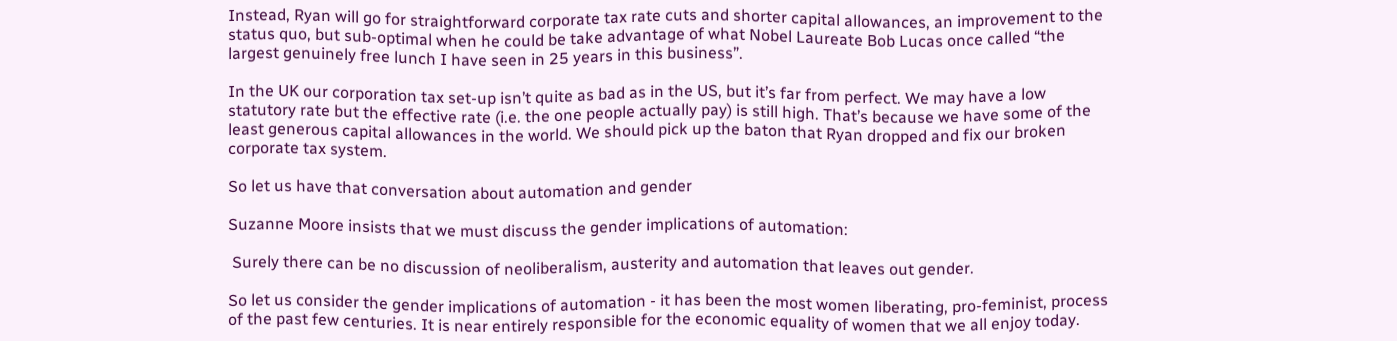Instead, Ryan will go for straightforward corporate tax rate cuts and shorter capital allowances, an improvement to the status quo, but sub-optimal when he could be take advantage of what Nobel Laureate Bob Lucas once called “the largest genuinely free lunch I have seen in 25 years in this business”.

In the UK our corporation tax set-up isn’t quite as bad as in the US, but it’s far from perfect. We may have a low statutory rate but the effective rate (i.e. the one people actually pay) is still high. That’s because we have some of the least generous capital allowances in the world. We should pick up the baton that Ryan dropped and fix our broken corporate tax system.

So let us have that conversation about automation and gender

Suzanne Moore insists that we must discuss the gender implications of automation:

 Surely there can be no discussion of neoliberalism, austerity and automation that leaves out gender.

So let us consider the gender implications of automation - it has been the most women liberating, pro-feminist, process of the past few centuries. It is near entirely responsible for the economic equality of women that we all enjoy today.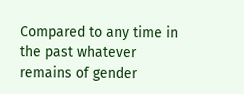Compared to any time in the past whatever remains of gender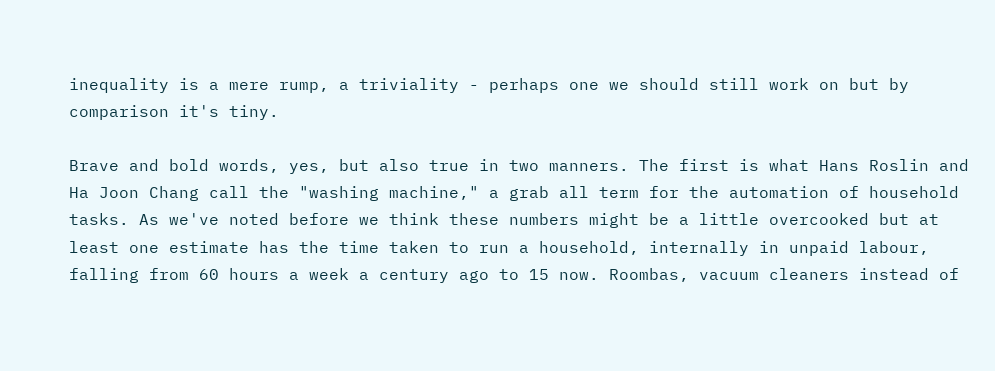inequality is a mere rump, a triviality - perhaps one we should still work on but by comparison it's tiny.

Brave and bold words, yes, but also true in two manners. The first is what Hans Roslin and Ha Joon Chang call the "washing machine," a grab all term for the automation of household tasks. As we've noted before we think these numbers might be a little overcooked but at least one estimate has the time taken to run a household, internally in unpaid labour, falling from 60 hours a week a century ago to 15 now. Roombas, vacuum cleaners instead of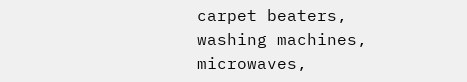carpet beaters, washing machines, microwaves,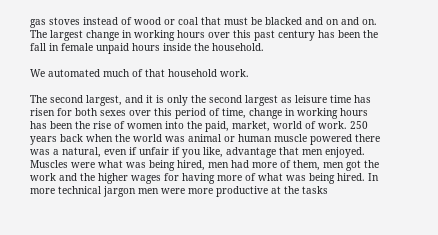gas stoves instead of wood or coal that must be blacked and on and on. The largest change in working hours over this past century has been the fall in female unpaid hours inside the household.

We automated much of that household work.

The second largest, and it is only the second largest as leisure time has risen for both sexes over this period of time, change in working hours has been the rise of women into the paid, market, world of work. 250 years back when the world was animal or human muscle powered there was a natural, even if unfair if you like, advantage that men enjoyed. Muscles were what was being hired, men had more of them, men got the work and the higher wages for having more of what was being hired. In more technical jargon men were more productive at the tasks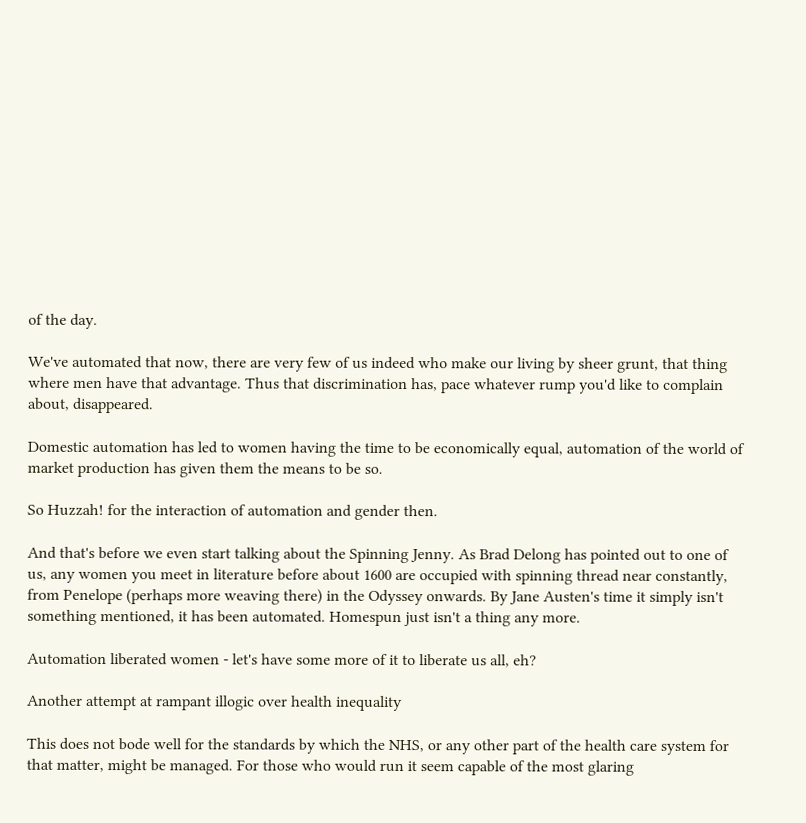of the day.

We've automated that now, there are very few of us indeed who make our living by sheer grunt, that thing where men have that advantage. Thus that discrimination has, pace whatever rump you'd like to complain about, disappeared.

Domestic automation has led to women having the time to be economically equal, automation of the world of market production has given them the means to be so.

So Huzzah! for the interaction of automation and gender then.

And that's before we even start talking about the Spinning Jenny. As Brad Delong has pointed out to one of us, any women you meet in literature before about 1600 are occupied with spinning thread near constantly, from Penelope (perhaps more weaving there) in the Odyssey onwards. By Jane Austen's time it simply isn't something mentioned, it has been automated. Homespun just isn't a thing any more.

Automation liberated women - let's have some more of it to liberate us all, eh?

Another attempt at rampant illogic over health inequality

This does not bode well for the standards by which the NHS, or any other part of the health care system for that matter, might be managed. For those who would run it seem capable of the most glaring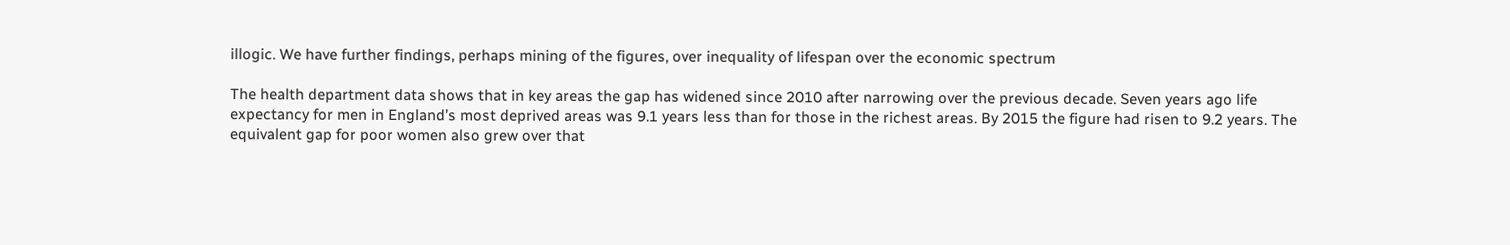illogic. We have further findings, perhaps mining of the figures, over inequality of lifespan over the economic spectrum

The health department data shows that in key areas the gap has widened since 2010 after narrowing over the previous decade. Seven years ago life expectancy for men in England’s most deprived areas was 9.1 years less than for those in the richest areas. By 2015 the figure had risen to 9.2 years. The equivalent gap for poor women also grew over that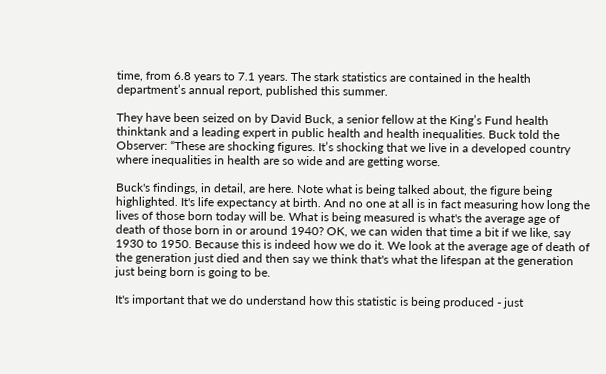time, from 6.8 years to 7.1 years. The stark statistics are contained in the health department’s annual report, published this summer.

They have been seized on by David Buck, a senior fellow at the King’s Fund health thinktank and a leading expert in public health and health inequalities. Buck told the Observer: “These are shocking figures. It’s shocking that we live in a developed country where inequalities in health are so wide and are getting worse.

Buck's findings, in detail, are here. Note what is being talked about, the figure being highlighted. It's life expectancy at birth. And no one at all is in fact measuring how long the lives of those born today will be. What is being measured is what's the average age of death of those born in or around 1940? OK, we can widen that time a bit if we like, say 1930 to 1950. Because this is indeed how we do it. We look at the average age of death of the generation just died and then say we think that's what the lifespan at the generation just being born is going to be.

It's important that we do understand how this statistic is being produced - just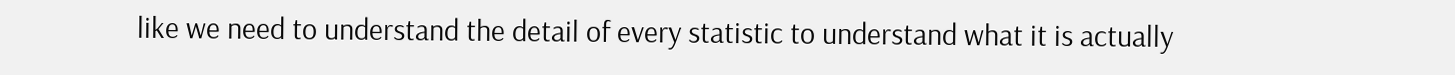like we need to understand the detail of every statistic to understand what it is actually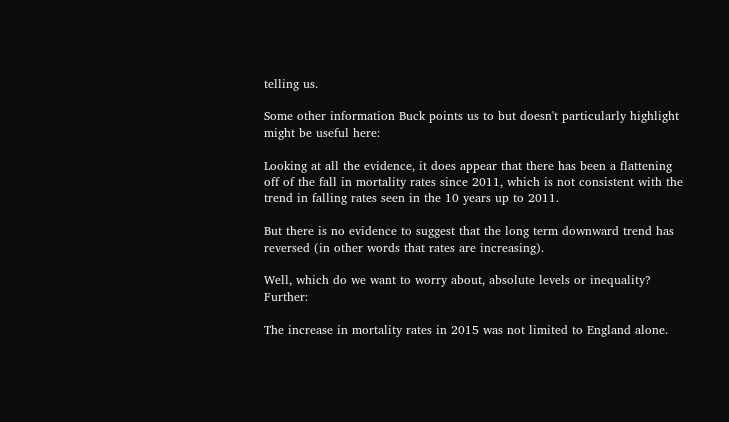telling us.

Some other information Buck points us to but doesn't particularly highlight might be useful here:

Looking at all the evidence, it does appear that there has been a flattening off of the fall in mortality rates since 2011, which is not consistent with the trend in falling rates seen in the 10 years up to 2011.

But there is no evidence to suggest that the long term downward trend has reversed (in other words that rates are increasing).

Well, which do we want to worry about, absolute levels or inequality? Further:

The increase in mortality rates in 2015 was not limited to England alone.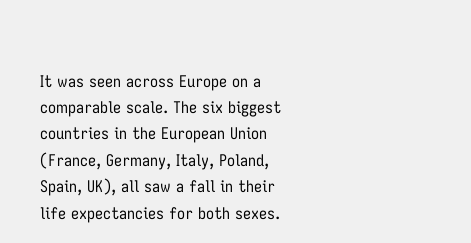It was seen across Europe on a comparable scale. The six biggest countries in the European Union (France, Germany, Italy, Poland, Spain, UK), all saw a fall in their life expectancies for both sexes.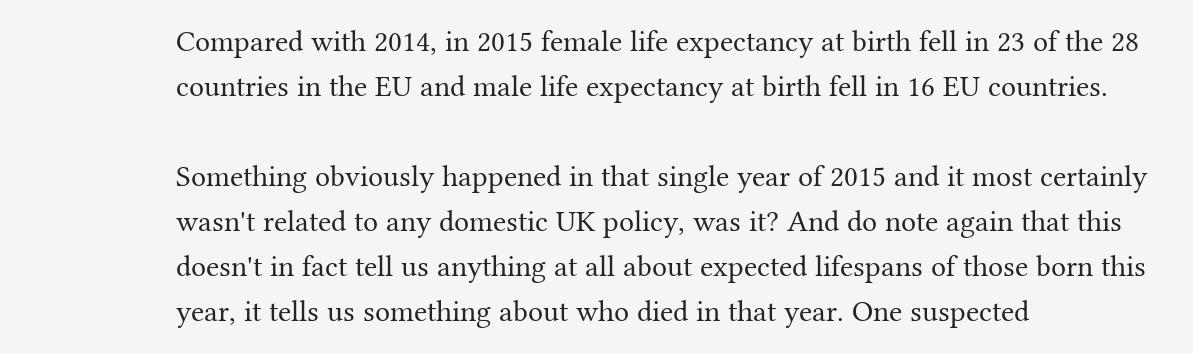Compared with 2014, in 2015 female life expectancy at birth fell in 23 of the 28 countries in the EU and male life expectancy at birth fell in 16 EU countries.

Something obviously happened in that single year of 2015 and it most certainly wasn't related to any domestic UK policy, was it? And do note again that this doesn't in fact tell us anything at all about expected lifespans of those born this year, it tells us something about who died in that year. One suspected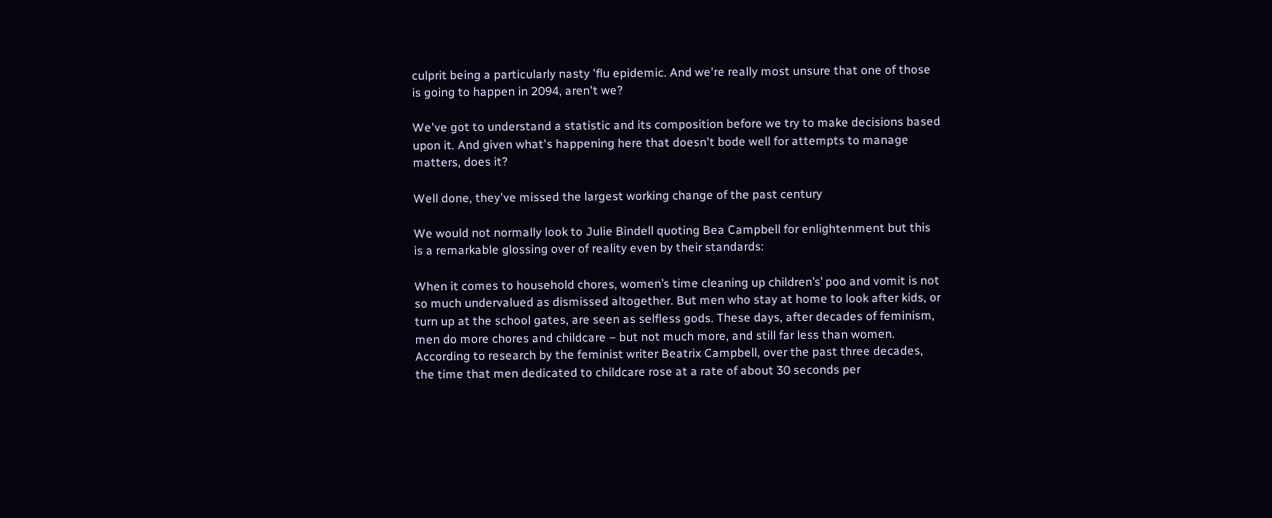culprit being a particularly nasty 'flu epidemic. And we're really most unsure that one of those is going to happen in 2094, aren't we?

We've got to understand a statistic and its composition before we try to make decisions based upon it. And given what's happening here that doesn't bode well for attempts to manage matters, does it?

Well done, they've missed the largest working change of the past century

We would not normally look to Julie Bindell quoting Bea Campbell for enlightenment but this is a remarkable glossing over of reality even by their standards:

When it comes to household chores, women’s time cleaning up children’s’ poo and vomit is not so much undervalued as dismissed altogether. But men who stay at home to look after kids, or turn up at the school gates, are seen as selfless gods. These days, after decades of feminism, men do more chores and childcare – but not much more, and still far less than women. According to research by the feminist writer Beatrix Campbell, over the past three decades, the time that men dedicated to childcare rose at a rate of about 30 seconds per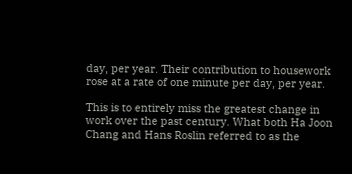day, per year. Their contribution to housework rose at a rate of one minute per day, per year.

This is to entirely miss the greatest change in work over the past century. What both Ha Joon Chang and Hans Roslin referred to as the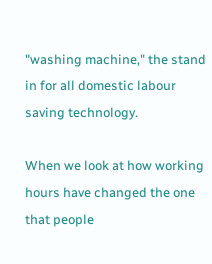"washing machine," the stand in for all domestic labour saving technology.

When we look at how working hours have changed the one that people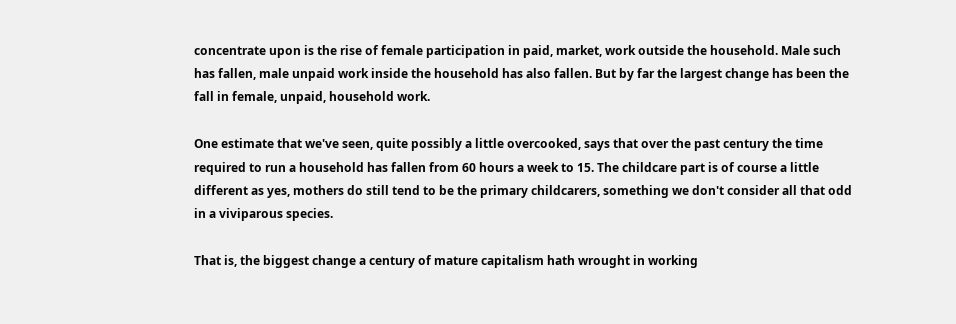concentrate upon is the rise of female participation in paid, market, work outside the household. Male such has fallen, male unpaid work inside the household has also fallen. But by far the largest change has been the fall in female, unpaid, household work.

One estimate that we've seen, quite possibly a little overcooked, says that over the past century the time required to run a household has fallen from 60 hours a week to 15. The childcare part is of course a little different as yes, mothers do still tend to be the primary childcarers, something we don't consider all that odd in a viviparous species.

That is, the biggest change a century of mature capitalism hath wrought in working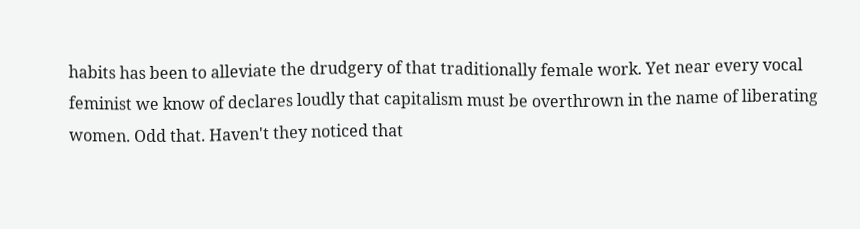habits has been to alleviate the drudgery of that traditionally female work. Yet near every vocal feminist we know of declares loudly that capitalism must be overthrown in the name of liberating women. Odd that. Haven't they noticed that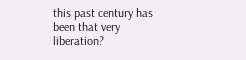this past century has been that very liberation?